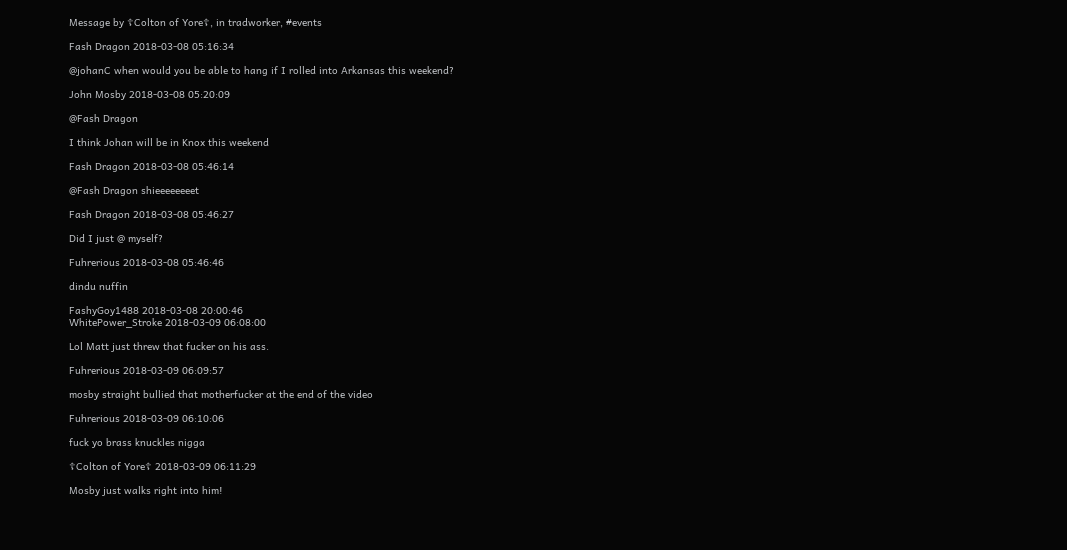Message by ☦Colton of Yore☦, in tradworker, #events

Fash Dragon 2018-03-08 05:16:34

@johanC when would you be able to hang if I rolled into Arkansas this weekend?

John Mosby 2018-03-08 05:20:09

@Fash Dragon

I think Johan will be in Knox this weekend

Fash Dragon 2018-03-08 05:46:14

@Fash Dragon shieeeeeeeet

Fash Dragon 2018-03-08 05:46:27

Did I just @ myself?

Fuhrerious 2018-03-08 05:46:46

dindu nuffin

FashyGoy1488 2018-03-08 20:00:46
WhitePower_Stroke 2018-03-09 06:08:00

Lol Matt just threw that fucker on his ass.

Fuhrerious 2018-03-09 06:09:57

mosby straight bullied that motherfucker at the end of the video

Fuhrerious 2018-03-09 06:10:06

fuck yo brass knuckles nigga

☦Colton of Yore☦ 2018-03-09 06:11:29

Mosby just walks right into him!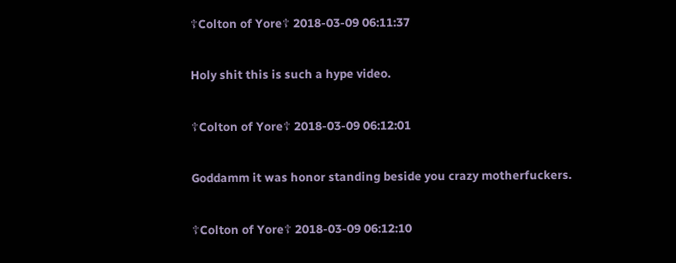☦Colton of Yore☦ 2018-03-09 06:11:37

Holy shit this is such a hype video.

☦Colton of Yore☦ 2018-03-09 06:12:01

Goddamm it was honor standing beside you crazy motherfuckers.

☦Colton of Yore☦ 2018-03-09 06:12:10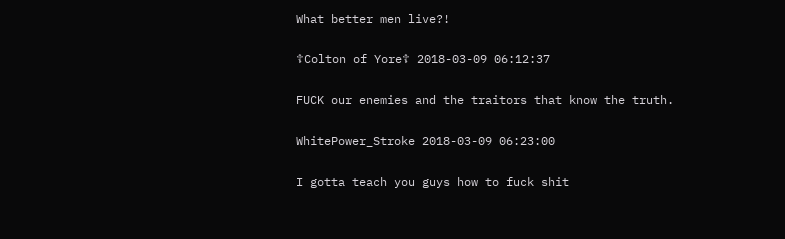What better men live?!

☦Colton of Yore☦ 2018-03-09 06:12:37

FUCK our enemies and the traitors that know the truth.

WhitePower_Stroke 2018-03-09 06:23:00

I gotta teach you guys how to fuck shit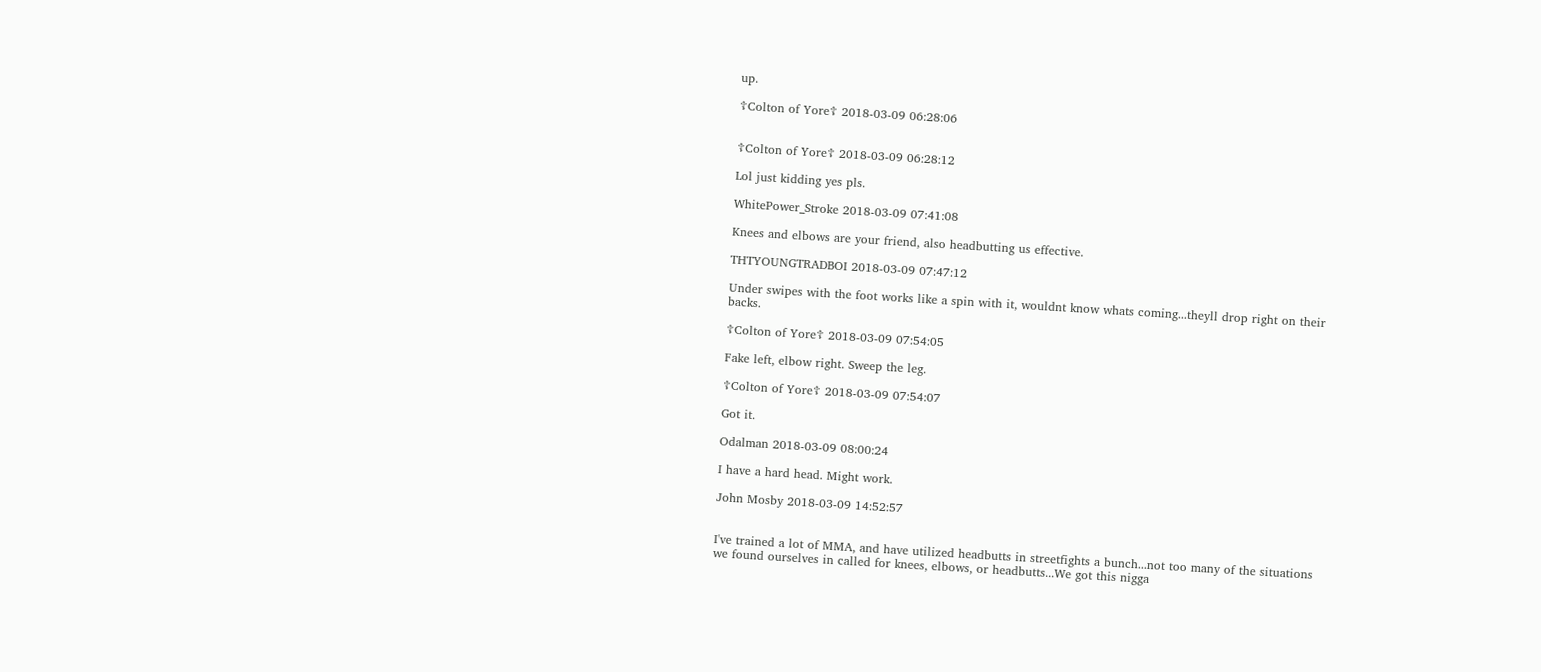up.

☦Colton of Yore☦ 2018-03-09 06:28:06


☦Colton of Yore☦ 2018-03-09 06:28:12

Lol just kidding yes pls.

WhitePower_Stroke 2018-03-09 07:41:08

Knees and elbows are your friend, also headbutting us effective.

THTYOUNGTRADBOI 2018-03-09 07:47:12

Under swipes with the foot works like a spin with it, wouldnt know whats coming...theyll drop right on their backs.

☦Colton of Yore☦ 2018-03-09 07:54:05

Fake left, elbow right. Sweep the leg.

☦Colton of Yore☦ 2018-03-09 07:54:07

Got it.

Odalman 2018-03-09 08:00:24

I have a hard head. Might work.

John Mosby 2018-03-09 14:52:57


I've trained a lot of MMA, and have utilized headbutts in streetfights a bunch...not too many of the situations we found ourselves in called for knees, elbows, or headbutts...We got this nigga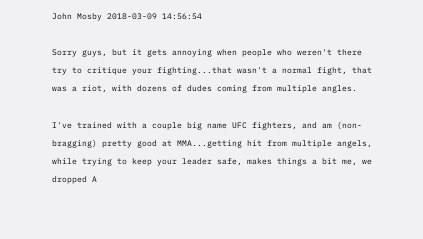John Mosby 2018-03-09 14:56:54

Sorry guys, but it gets annoying when people who weren't there try to critique your fighting...that wasn't a normal fight, that was a riot, with dozens of dudes coming from multiple angles.

I've trained with a couple big name UFC fighters, and am (non-bragging) pretty good at MMA...getting hit from multiple angels, while trying to keep your leader safe, makes things a bit me, we dropped A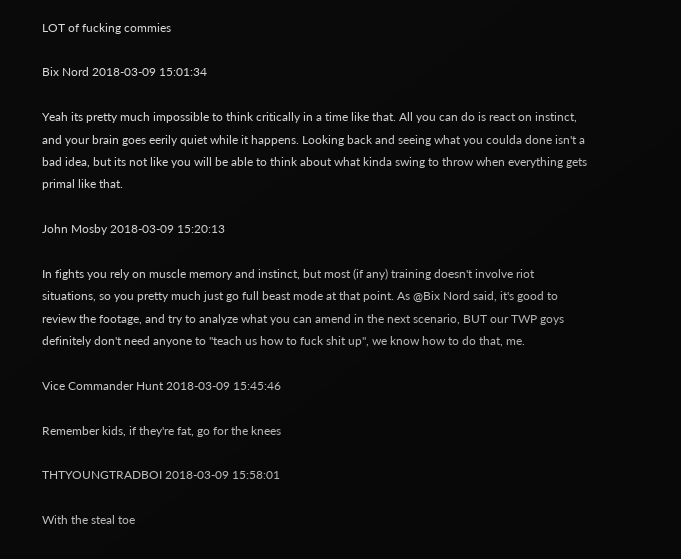LOT of fucking commies

Bix Nord 2018-03-09 15:01:34

Yeah its pretty much impossible to think critically in a time like that. All you can do is react on instinct, and your brain goes eerily quiet while it happens. Looking back and seeing what you coulda done isn't a bad idea, but its not like you will be able to think about what kinda swing to throw when everything gets primal like that.

John Mosby 2018-03-09 15:20:13

In fights you rely on muscle memory and instinct, but most (if any) training doesn't involve riot situations, so you pretty much just go full beast mode at that point. As @Bix Nord said, it's good to review the footage, and try to analyze what you can amend in the next scenario, BUT our TWP goys definitely don't need anyone to "teach us how to fuck shit up", we know how to do that, me.

Vice Commander Hunt 2018-03-09 15:45:46

Remember kids, if they're fat, go for the knees

THTYOUNGTRADBOI 2018-03-09 15:58:01

With the steal toe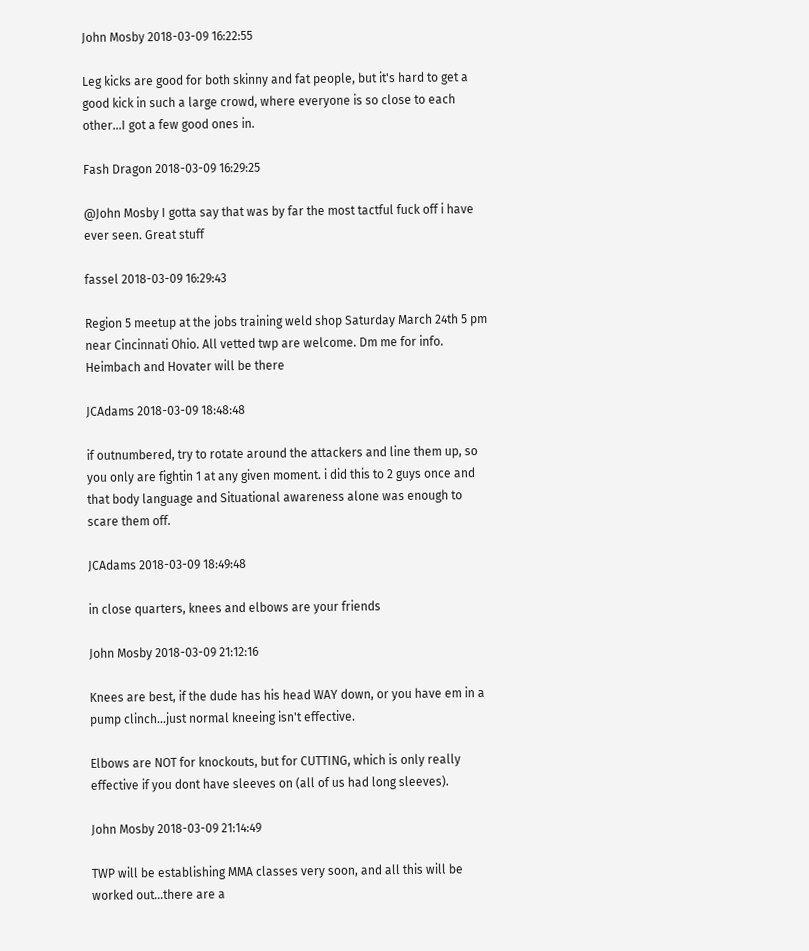John Mosby 2018-03-09 16:22:55

Leg kicks are good for both skinny and fat people, but it's hard to get a good kick in such a large crowd, where everyone is so close to each other...I got a few good ones in.

Fash Dragon 2018-03-09 16:29:25

@John Mosby I gotta say that was by far the most tactful fuck off i have ever seen. Great stuff

fassel 2018-03-09 16:29:43

Region 5 meetup at the jobs training weld shop Saturday March 24th 5 pm near Cincinnati Ohio. All vetted twp are welcome. Dm me for info. Heimbach and Hovater will be there

JCAdams 2018-03-09 18:48:48

if outnumbered, try to rotate around the attackers and line them up, so you only are fightin 1 at any given moment. i did this to 2 guys once and that body language and Situational awareness alone was enough to scare them off.

JCAdams 2018-03-09 18:49:48

in close quarters, knees and elbows are your friends

John Mosby 2018-03-09 21:12:16

Knees are best, if the dude has his head WAY down, or you have em in a pump clinch...just normal kneeing isn't effective.

Elbows are NOT for knockouts, but for CUTTING, which is only really effective if you dont have sleeves on (all of us had long sleeves).

John Mosby 2018-03-09 21:14:49

TWP will be establishing MMA classes very soon, and all this will be worked out...there are a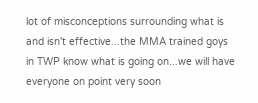lot of misconceptions surrounding what is and isn't effective...the MMA trained goys in TWP know what is going on...we will have everyone on point very soon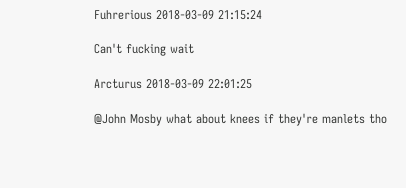Fuhrerious 2018-03-09 21:15:24

Can't fucking wait

Arcturus 2018-03-09 22:01:25

@John Mosby what about knees if they're manlets tho